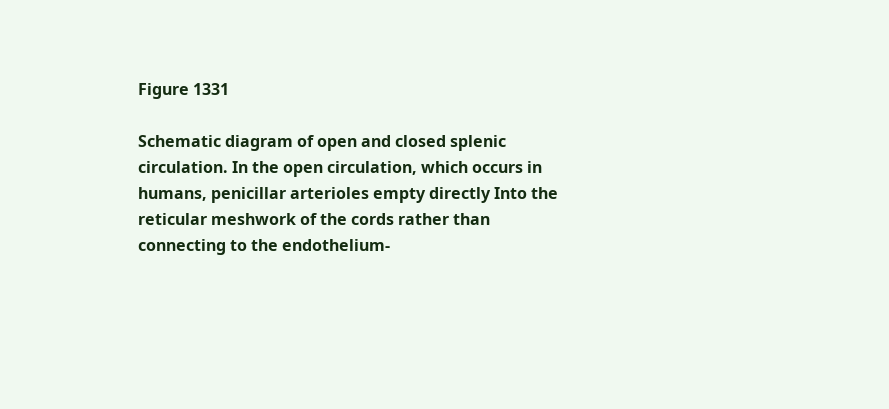Figure 1331

Schematic diagram of open and closed splenic circulation. In the open circulation, which occurs in humans, penicillar arterioles empty directly Into the reticular meshwork of the cords rather than connecting to the endothelium-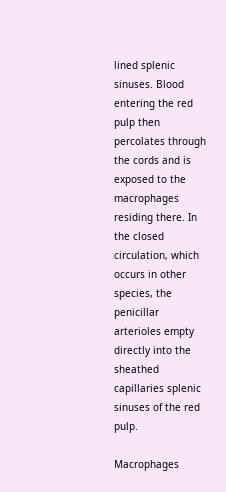lined splenic sinuses. Blood entering the red pulp then percolates through the cords and is exposed to the macrophages residing there. In the closed circulation, which occurs in other species, the penicillar arterioles empty directly into the sheathed capillaries splenic sinuses of the red pulp.

Macrophages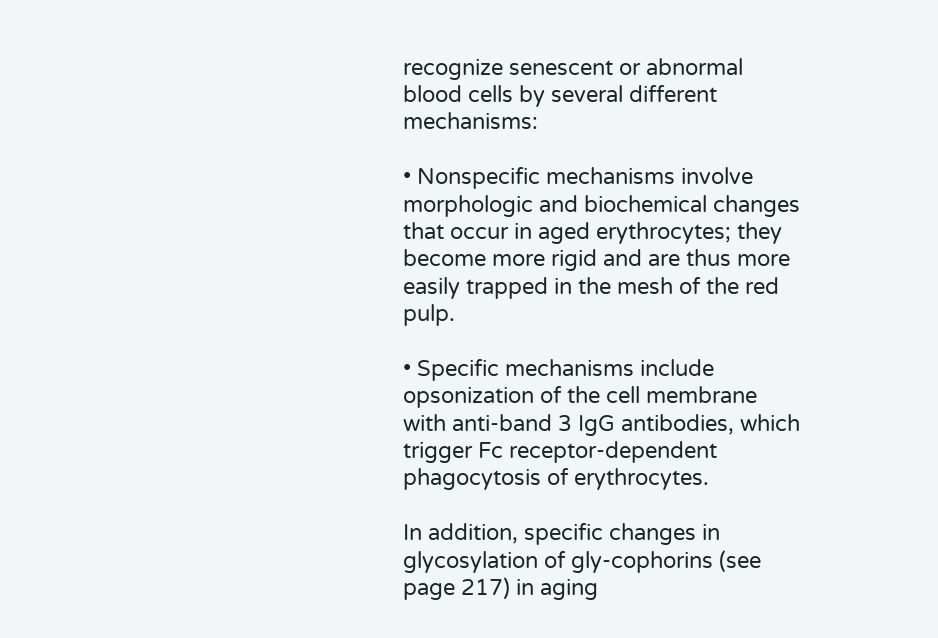recognize senescent or abnormal blood cells by several different mechanisms:

• Nonspecific mechanisms involve morphologic and biochemical changes that occur in aged erythrocytes; they become more rigid and are thus more easily trapped in the mesh of the red pulp.

• Specific mechanisms include opsonization of the cell membrane with anti-band 3 IgG antibodies, which trigger Fc receptor-dependent phagocytosis of erythrocytes.

In addition, specific changes in glycosylation of gly-cophorins (see page 217) in aging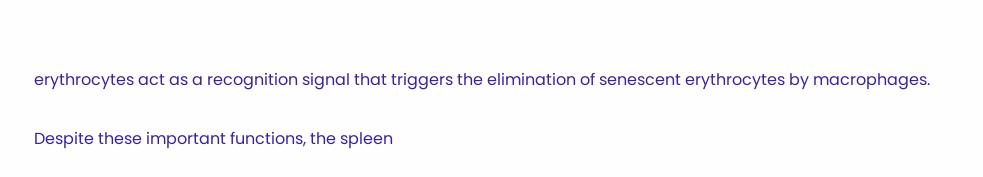erythrocytes act as a recognition signal that triggers the elimination of senescent erythrocytes by macrophages.

Despite these important functions, the spleen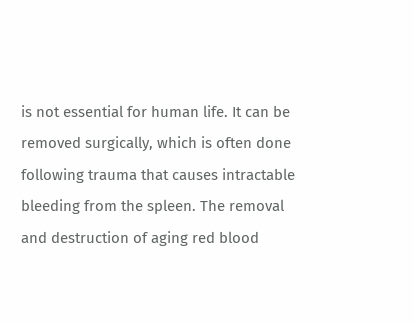is not essential for human life. It can be removed surgically, which is often done following trauma that causes intractable bleeding from the spleen. The removal and destruction of aging red blood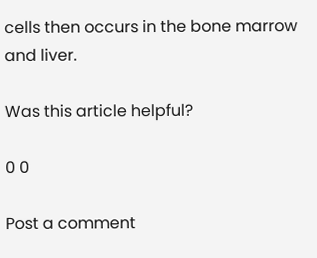cells then occurs in the bone marrow and liver.

Was this article helpful?

0 0

Post a comment